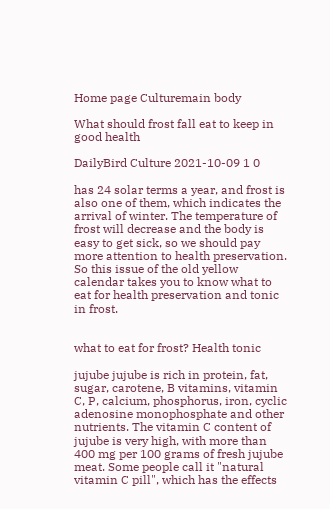Home page Culturemain body

What should frost fall eat to keep in good health

DailyBird Culture 2021-10-09 1 0

has 24 solar terms a year, and frost is also one of them, which indicates the arrival of winter. The temperature of frost will decrease and the body is easy to get sick, so we should pay more attention to health preservation. So this issue of the old yellow calendar takes you to know what to eat for health preservation and tonic in frost.


what to eat for frost? Health tonic

jujube jujube is rich in protein, fat, sugar, carotene, B vitamins, vitamin C, P, calcium, phosphorus, iron, cyclic adenosine monophosphate and other nutrients. The vitamin C content of jujube is very high, with more than 400 mg per 100 grams of fresh jujube meat. Some people call it "natural vitamin C pill", which has the effects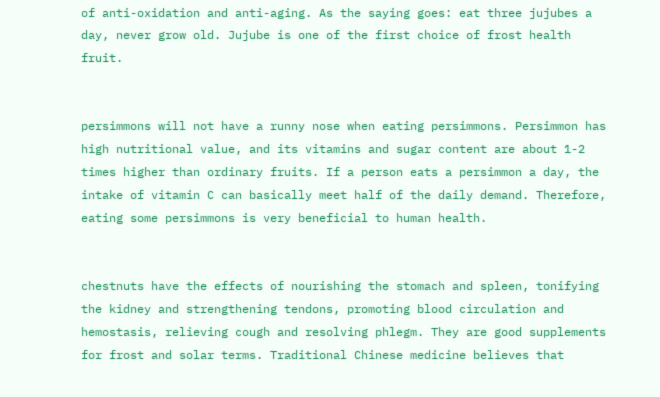of anti-oxidation and anti-aging. As the saying goes: eat three jujubes a day, never grow old. Jujube is one of the first choice of frost health fruit.


persimmons will not have a runny nose when eating persimmons. Persimmon has high nutritional value, and its vitamins and sugar content are about 1-2 times higher than ordinary fruits. If a person eats a persimmon a day, the intake of vitamin C can basically meet half of the daily demand. Therefore, eating some persimmons is very beneficial to human health.


chestnuts have the effects of nourishing the stomach and spleen, tonifying the kidney and strengthening tendons, promoting blood circulation and hemostasis, relieving cough and resolving phlegm. They are good supplements for frost and solar terms. Traditional Chinese medicine believes that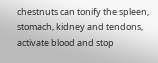chestnuts can tonify the spleen, stomach, kidney and tendons, activate blood and stop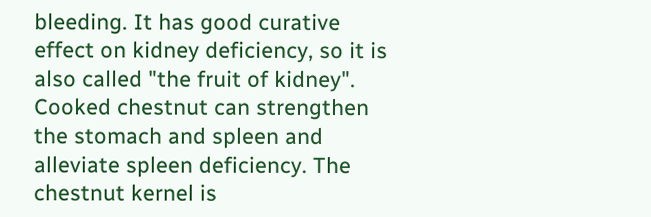bleeding. It has good curative effect on kidney deficiency, so it is also called "the fruit of kidney". Cooked chestnut can strengthen the stomach and spleen and alleviate spleen deficiency. The chestnut kernel is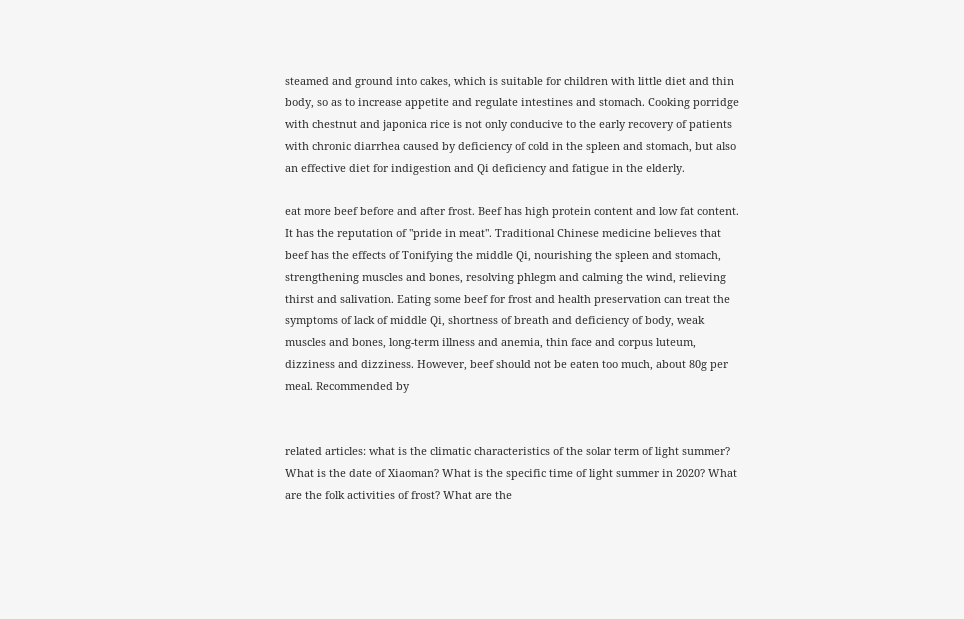steamed and ground into cakes, which is suitable for children with little diet and thin body, so as to increase appetite and regulate intestines and stomach. Cooking porridge with chestnut and japonica rice is not only conducive to the early recovery of patients with chronic diarrhea caused by deficiency of cold in the spleen and stomach, but also an effective diet for indigestion and Qi deficiency and fatigue in the elderly.

eat more beef before and after frost. Beef has high protein content and low fat content. It has the reputation of "pride in meat". Traditional Chinese medicine believes that beef has the effects of Tonifying the middle Qi, nourishing the spleen and stomach, strengthening muscles and bones, resolving phlegm and calming the wind, relieving thirst and salivation. Eating some beef for frost and health preservation can treat the symptoms of lack of middle Qi, shortness of breath and deficiency of body, weak muscles and bones, long-term illness and anemia, thin face and corpus luteum, dizziness and dizziness. However, beef should not be eaten too much, about 80g per meal. Recommended by


related articles: what is the climatic characteristics of the solar term of light summer? What is the date of Xiaoman? What is the specific time of light summer in 2020? What are the folk activities of frost? What are the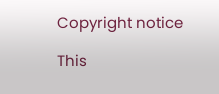Copyright notice

This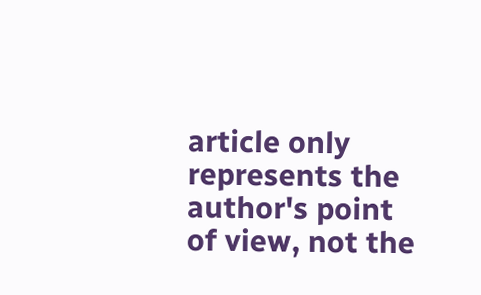article only represents the author's point of view, not the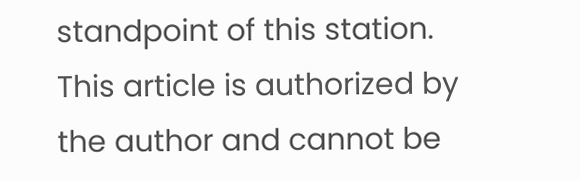standpoint of this station.
This article is authorized by the author and cannot be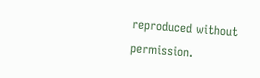reproduced without permission.